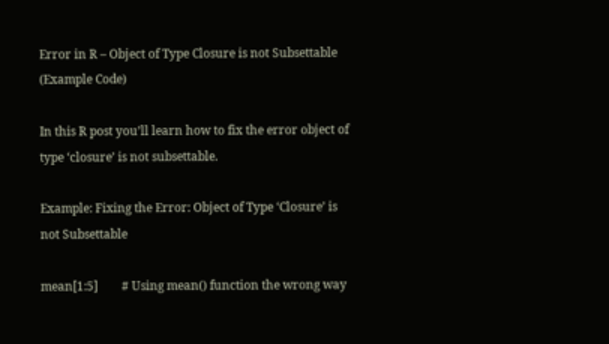Error in R – Object of Type Closure is not Subsettable (Example Code)

In this R post you’ll learn how to fix the error object of type ‘closure’ is not subsettable.

Example: Fixing the Error: Object of Type ‘Closure’ is not Subsettable

mean[1:5]        # Using mean() function the wrong way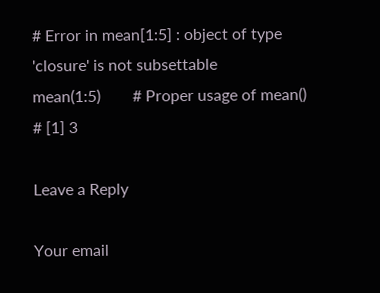# Error in mean[1:5] : object of type 'closure' is not subsettable
mean(1:5)        # Proper usage of mean()
# [1] 3

Leave a Reply

Your email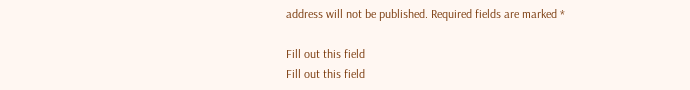address will not be published. Required fields are marked *

Fill out this field
Fill out this field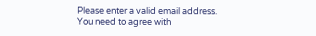Please enter a valid email address.
You need to agree with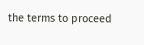the terms to proceed